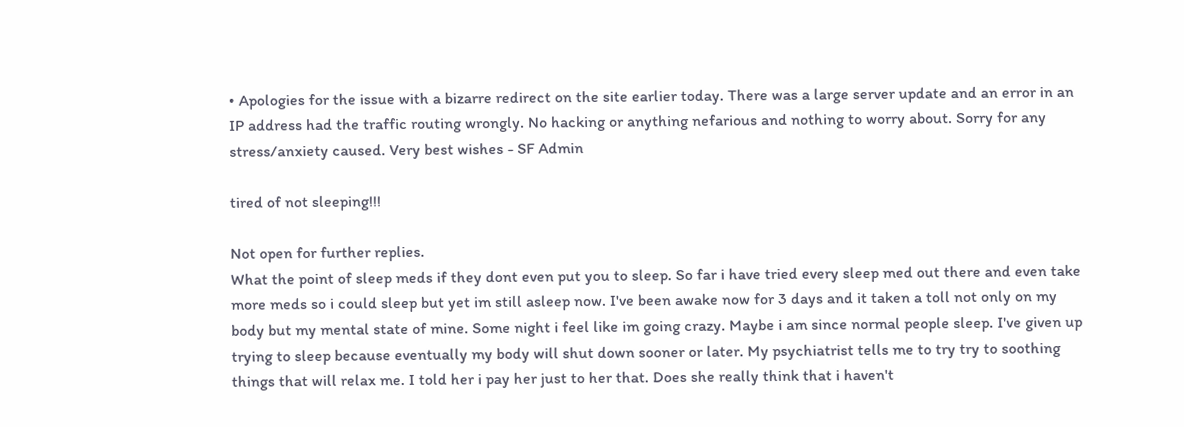• Apologies for the issue with a bizarre redirect on the site earlier today. There was a large server update and an error in an IP address had the traffic routing wrongly. No hacking or anything nefarious and nothing to worry about. Sorry for any stress/anxiety caused. Very best wishes - SF Admin

tired of not sleeping!!!

Not open for further replies.
What the point of sleep meds if they dont even put you to sleep. So far i have tried every sleep med out there and even take more meds so i could sleep but yet im still asleep now. I've been awake now for 3 days and it taken a toll not only on my body but my mental state of mine. Some night i feel like im going crazy. Maybe i am since normal people sleep. I've given up trying to sleep because eventually my body will shut down sooner or later. My psychiatrist tells me to try try to soothing things that will relax me. I told her i pay her just to her that. Does she really think that i haven't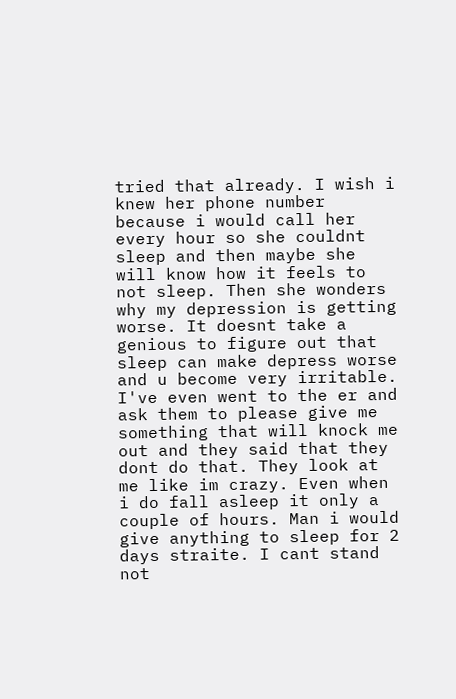tried that already. I wish i knew her phone number because i would call her every hour so she couldnt sleep and then maybe she will know how it feels to not sleep. Then she wonders why my depression is getting worse. It doesnt take a genious to figure out that sleep can make depress worse and u become very irritable. I've even went to the er and ask them to please give me something that will knock me out and they said that they dont do that. They look at me like im crazy. Even when i do fall asleep it only a couple of hours. Man i would give anything to sleep for 2 days straite. I cant stand not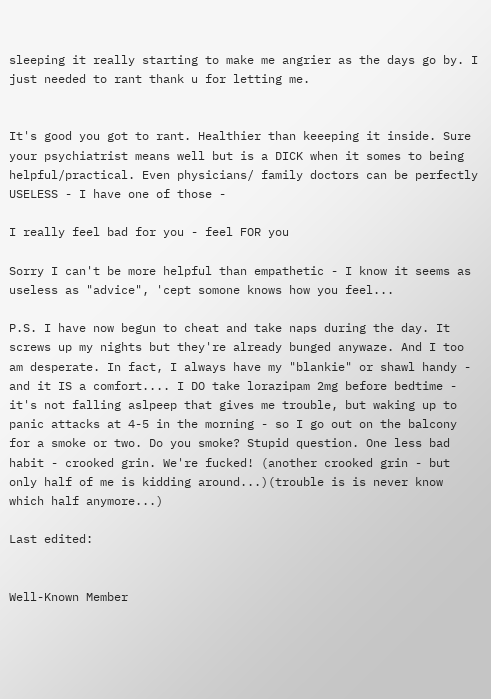sleeping it really starting to make me angrier as the days go by. I just needed to rant thank u for letting me.


It's good you got to rant. Healthier than keeeping it inside. Sure your psychiatrist means well but is a DICK when it somes to being helpful/practical. Even physicians/ family doctors can be perfectly USELESS - I have one of those -

I really feel bad for you - feel FOR you

Sorry I can't be more helpful than empathetic - I know it seems as useless as "advice", 'cept somone knows how you feel...

P.S. I have now begun to cheat and take naps during the day. It screws up my nights but they're already bunged anywaze. And I too am desperate. In fact, I always have my "blankie" or shawl handy - and it IS a comfort.... I DO take lorazipam 2mg before bedtime - it's not falling aslpeep that gives me trouble, but waking up to panic attacks at 4-5 in the morning - so I go out on the balcony for a smoke or two. Do you smoke? Stupid question. One less bad habit - crooked grin. We're fucked! (another crooked grin - but only half of me is kidding around...)(trouble is is never know which half anymore...)

Last edited:


Well-Known Member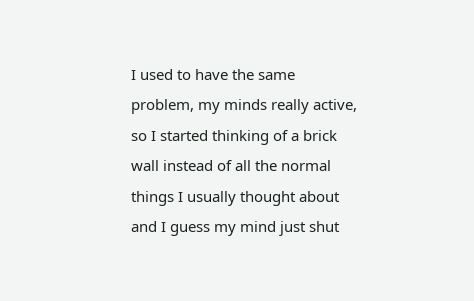I used to have the same problem, my minds really active, so I started thinking of a brick wall instead of all the normal things I usually thought about and I guess my mind just shut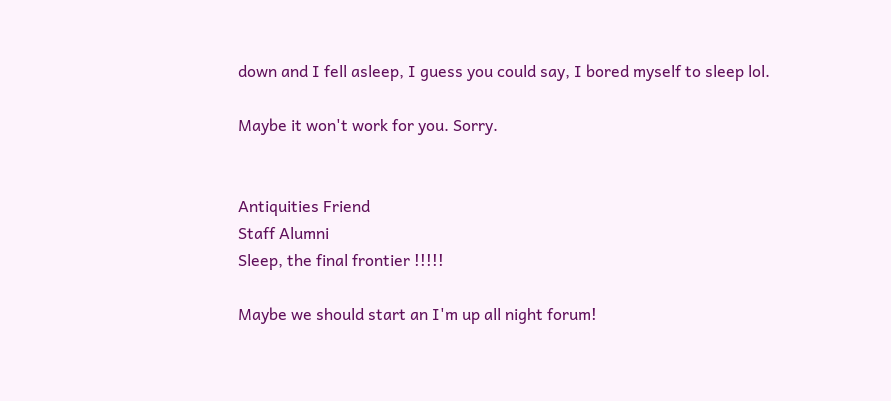down and I fell asleep, I guess you could say, I bored myself to sleep lol.

Maybe it won't work for you. Sorry.


Antiquities Friend
Staff Alumni
Sleep, the final frontier !!!!!

Maybe we should start an I'm up all night forum!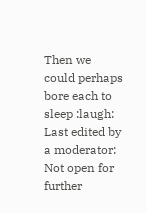Then we could perhaps bore each to sleep :laugh:
Last edited by a moderator:
Not open for further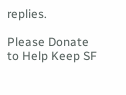replies.

Please Donate to Help Keep SF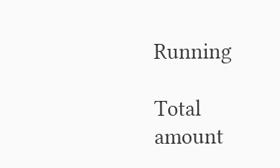Running

Total amount